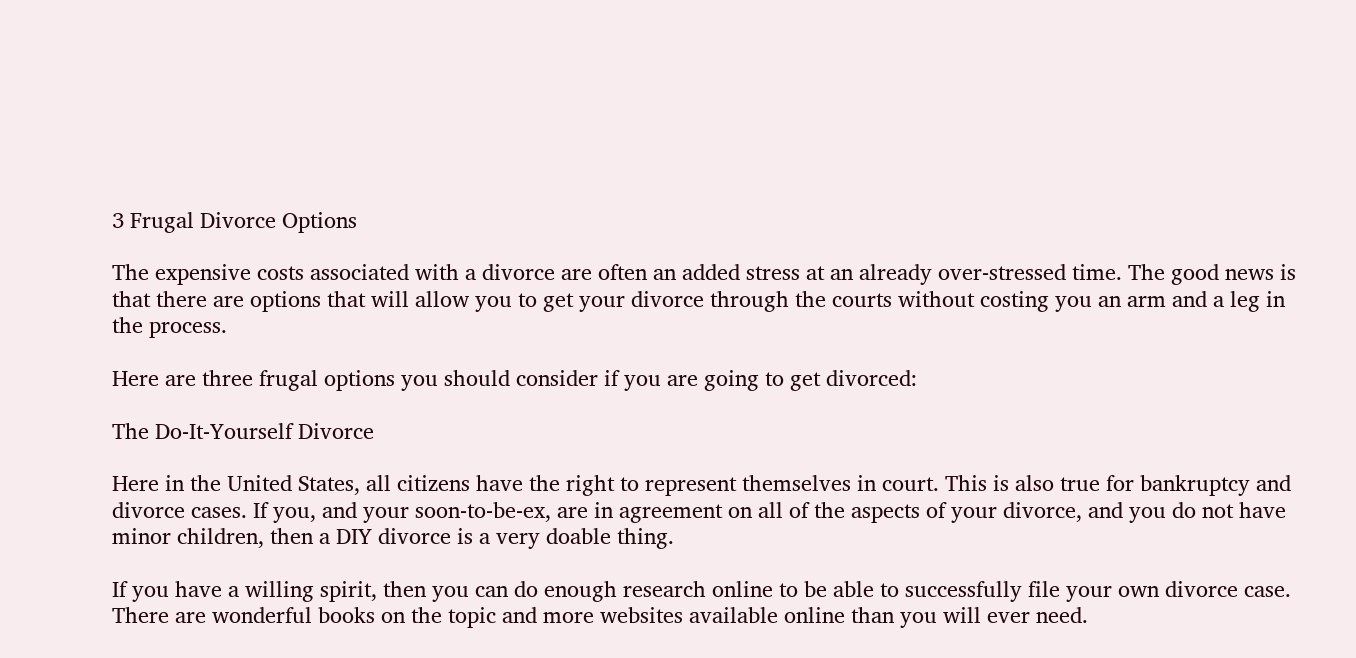3 Frugal Divorce Options

The expensive costs associated with a divorce are often an added stress at an already over-stressed time. The good news is that there are options that will allow you to get your divorce through the courts without costing you an arm and a leg in the process.

Here are three frugal options you should consider if you are going to get divorced:

The Do-It-Yourself Divorce

Here in the United States, all citizens have the right to represent themselves in court. This is also true for bankruptcy and divorce cases. If you, and your soon-to-be-ex, are in agreement on all of the aspects of your divorce, and you do not have minor children, then a DIY divorce is a very doable thing.

If you have a willing spirit, then you can do enough research online to be able to successfully file your own divorce case. There are wonderful books on the topic and more websites available online than you will ever need.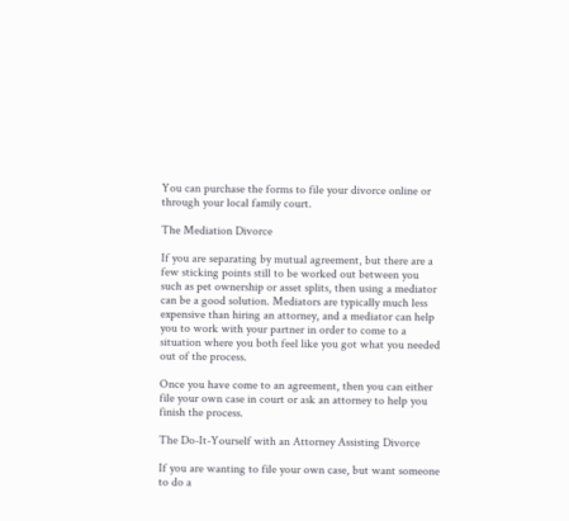You can purchase the forms to file your divorce online or through your local family court.

The Mediation Divorce

If you are separating by mutual agreement, but there are a few sticking points still to be worked out between you such as pet ownership or asset splits, then using a mediator can be a good solution. Mediators are typically much less expensive than hiring an attorney, and a mediator can help you to work with your partner in order to come to a situation where you both feel like you got what you needed out of the process.

Once you have come to an agreement, then you can either file your own case in court or ask an attorney to help you finish the process.

The Do-It-Yourself with an Attorney Assisting Divorce

If you are wanting to file your own case, but want someone to do a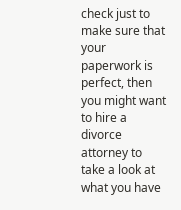check just to make sure that your paperwork is perfect, then you might want to hire a divorce attorney to take a look at what you have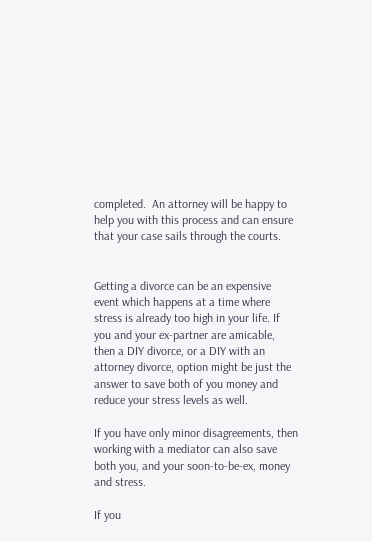completed.  An attorney will be happy to help you with this process and can ensure that your case sails through the courts.


Getting a divorce can be an expensive event which happens at a time where stress is already too high in your life. If you and your ex-partner are amicable, then a DIY divorce, or a DIY with an attorney divorce, option might be just the answer to save both of you money and reduce your stress levels as well.

If you have only minor disagreements, then working with a mediator can also save both you, and your soon-to-be-ex, money and stress.

If you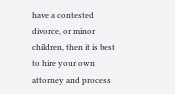have a contested divorce, or minor children, then it is best to hire your own attorney and process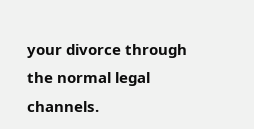your divorce through the normal legal channels.